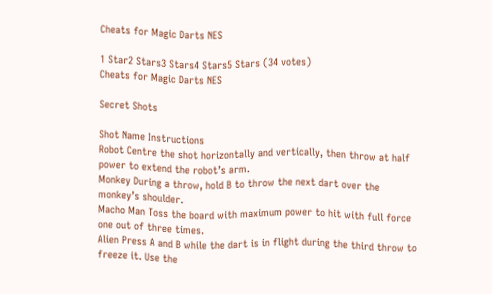Cheats for Magic Darts NES

1 Star2 Stars3 Stars4 Stars5 Stars (34 votes)
Cheats for Magic Darts NES

Secret Shots

Shot Name Instructions
Robot Centre the shot horizontally and vertically, then throw at half power to extend the robot’s arm.
Monkey During a throw, hold B to throw the next dart over the monkey’s shoulder.
Macho Man Toss the board with maximum power to hit with full force one out of three times.
Alien Press A and B while the dart is in flight during the third throw to freeze it. Use the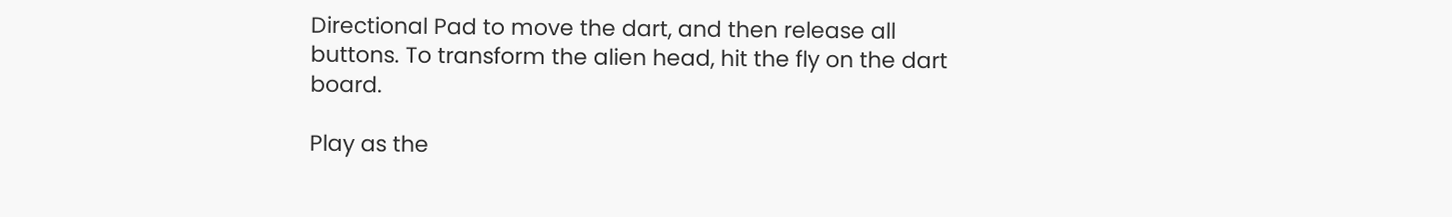Directional Pad to move the dart, and then release all buttons. To transform the alien head, hit the fly on the dart board.

Play as the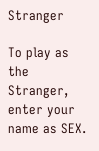Stranger

To play as the Stranger, enter your name as SEX.